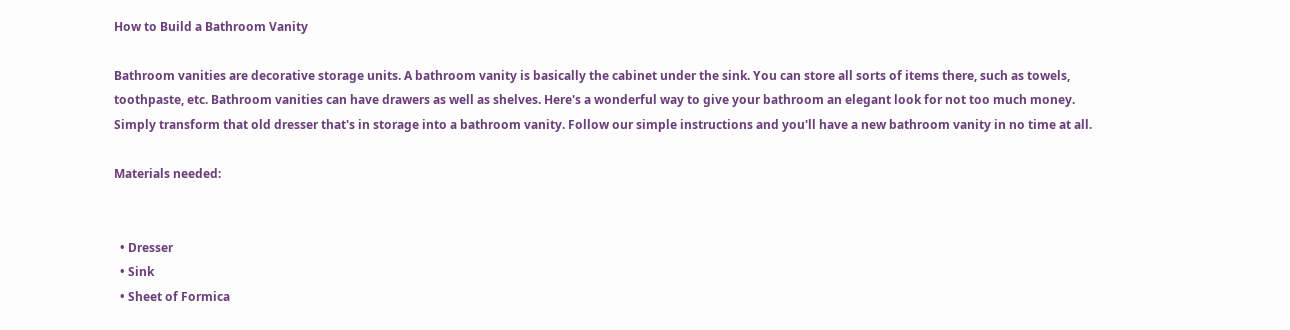How to Build a Bathroom Vanity

Bathroom vanities are decorative storage units. A bathroom vanity is basically the cabinet under the sink. You can store all sorts of items there, such as towels, toothpaste, etc. Bathroom vanities can have drawers as well as shelves. Here's a wonderful way to give your bathroom an elegant look for not too much money. Simply transform that old dresser that's in storage into a bathroom vanity. Follow our simple instructions and you'll have a new bathroom vanity in no time at all.

Materials needed:


  • Dresser
  • Sink
  • Sheet of Formica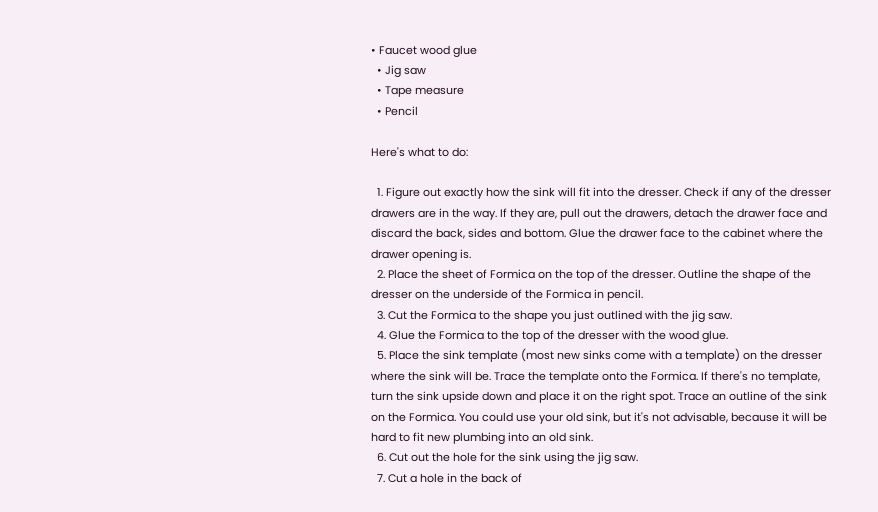• Faucet wood glue
  • Jig saw
  • Tape measure
  • Pencil

Here's what to do:

  1. Figure out exactly how the sink will fit into the dresser. Check if any of the dresser drawers are in the way. If they are, pull out the drawers, detach the drawer face and discard the back, sides and bottom. Glue the drawer face to the cabinet where the drawer opening is.
  2. Place the sheet of Formica on the top of the dresser. Outline the shape of the dresser on the underside of the Formica in pencil.
  3. Cut the Formica to the shape you just outlined with the jig saw.
  4. Glue the Formica to the top of the dresser with the wood glue.
  5. Place the sink template (most new sinks come with a template) on the dresser where the sink will be. Trace the template onto the Formica. If there's no template, turn the sink upside down and place it on the right spot. Trace an outline of the sink on the Formica. You could use your old sink, but it's not advisable, because it will be hard to fit new plumbing into an old sink.
  6. Cut out the hole for the sink using the jig saw.
  7. Cut a hole in the back of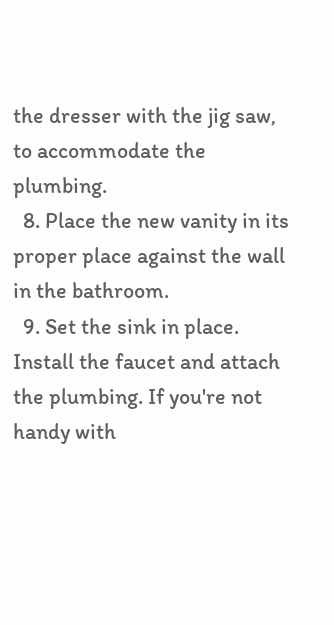the dresser with the jig saw, to accommodate the plumbing.
  8. Place the new vanity in its proper place against the wall in the bathroom.
  9. Set the sink in place. Install the faucet and attach the plumbing. If you're not handy with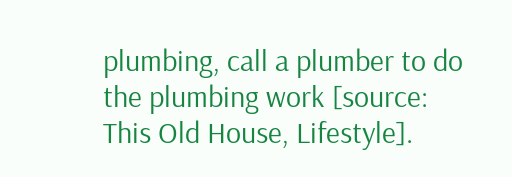plumbing, call a plumber to do the plumbing work [source: This Old House, Lifestyle].